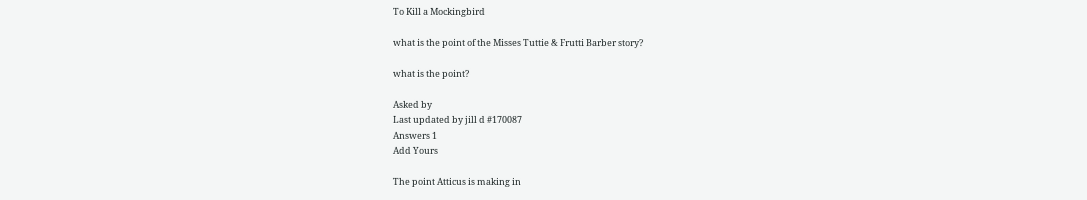To Kill a Mockingbird

what is the point of the Misses Tuttie & Frutti Barber story?

what is the point?

Asked by
Last updated by jill d #170087
Answers 1
Add Yours

The point Atticus is making in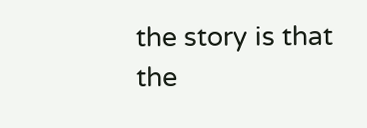the story is that the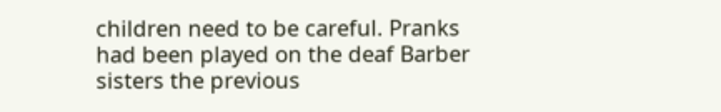children need to be careful. Pranks had been played on the deaf Barber sisters the previous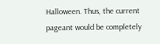Halloween. Thus, the current pageant would be completely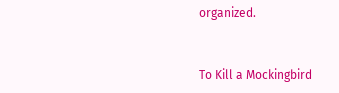organized.


To Kill a Mockingbird